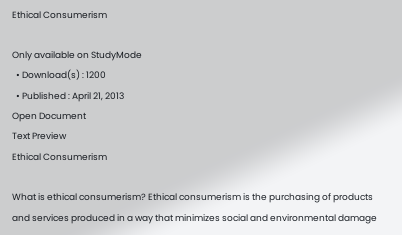Ethical Consumerism

Only available on StudyMode
  • Download(s) : 1200
  • Published : April 21, 2013
Open Document
Text Preview
Ethical Consumerism

What is ethical consumerism? Ethical consumerism is the purchasing of products and services produced in a way that minimizes social and environmental damage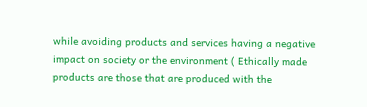while avoiding products and services having a negative impact on society or the environment ( Ethically made products are those that are produced with the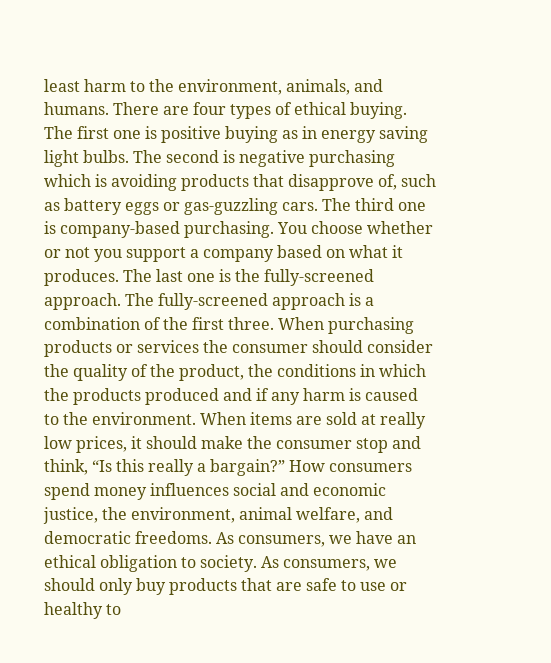least harm to the environment, animals, and humans. There are four types of ethical buying. The first one is positive buying as in energy saving light bulbs. The second is negative purchasing which is avoiding products that disapprove of, such as battery eggs or gas-guzzling cars. The third one is company-based purchasing. You choose whether or not you support a company based on what it produces. The last one is the fully-screened approach. The fully-screened approach is a combination of the first three. When purchasing products or services the consumer should consider the quality of the product, the conditions in which the products produced and if any harm is caused to the environment. When items are sold at really low prices, it should make the consumer stop and think, “Is this really a bargain?” How consumers spend money influences social and economic justice, the environment, animal welfare, and democratic freedoms. As consumers, we have an ethical obligation to society. As consumers, we should only buy products that are safe to use or healthy to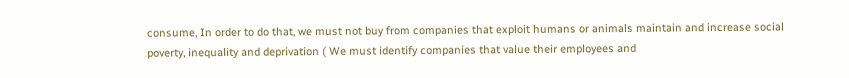consume, In order to do that, we must not buy from companies that exploit humans or animals maintain and increase social poverty, inequality and deprivation ( We must identify companies that value their employees and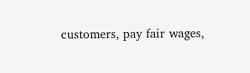customers, pay fair wages,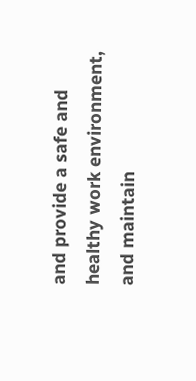and provide a safe and healthy work environment, and maintain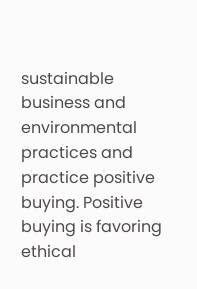sustainable business and environmental practices and practice positive buying. Positive buying is favoring ethical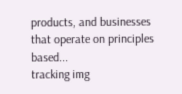products, and businesses that operate on principles based...
tracking img